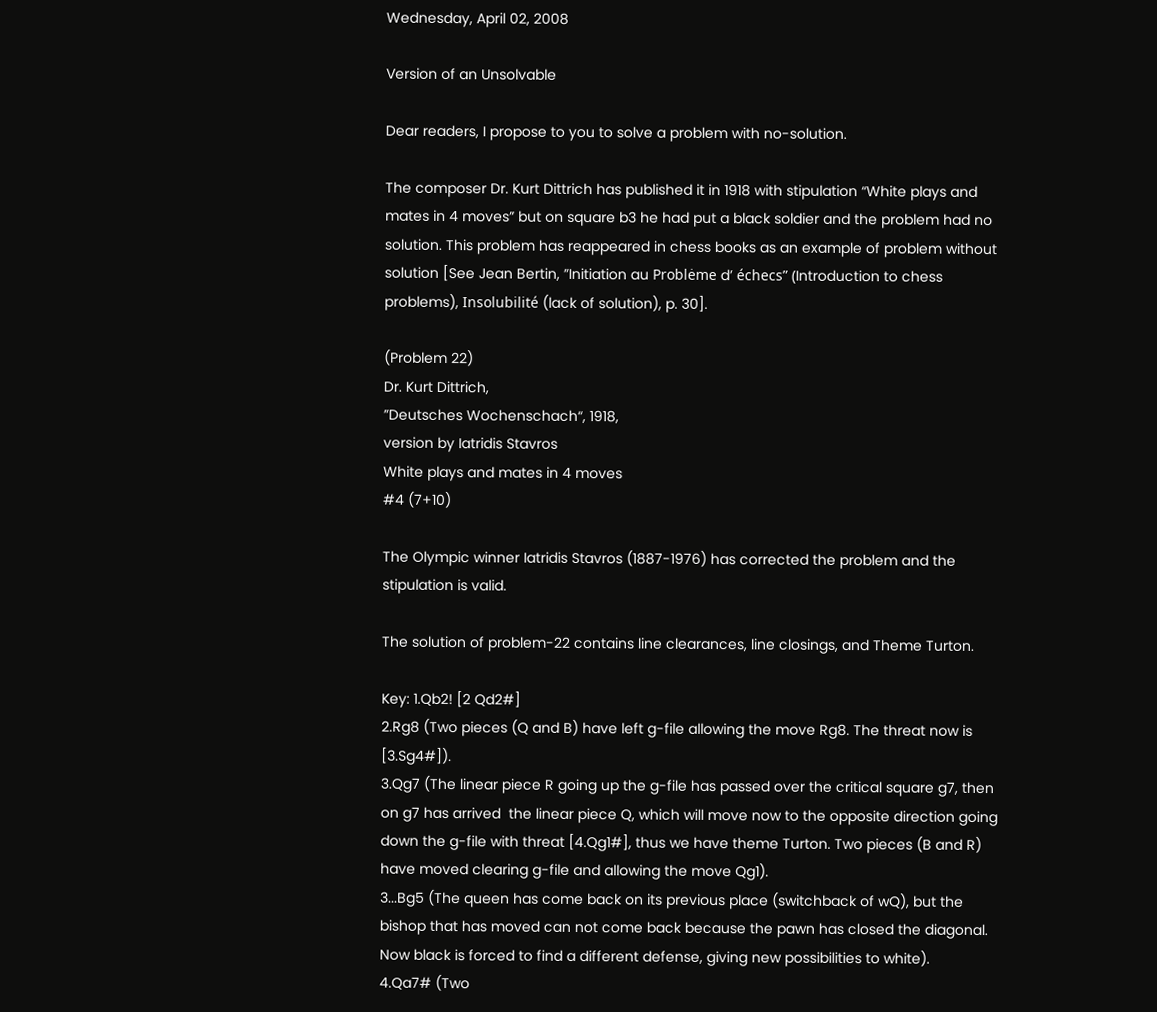Wednesday, April 02, 2008

Version of an Unsolvable

Dear readers, I propose to you to solve a problem with no-solution.

The composer Dr. Kurt Dittrich has published it in 1918 with stipulation “White plays and mates in 4 moves” but on square b3 he had put a black soldier and the problem had no solution. This problem has reappeared in chess books as an example of problem without solution [See Jean Bertin, ”Initiation au Problėme d’ échecs” (Introduction to chess problems), Insolubilité (lack of solution), p. 30].

(Problem 22)
Dr. Kurt Dittrich,
”Deutsches Wochenschach“, 1918,
version by Iatridis Stavros
White plays and mates in 4 moves
#4 (7+10)

The Olympic winner Iatridis Stavros (1887-1976) has corrected the problem and the stipulation is valid.

The solution of problem-22 contains line clearances, line closings, and Theme Turton.

Key: 1.Qb2! [2 Qd2#]
2.Rg8 (Two pieces (Q and B) have left g-file allowing the move Rg8. The threat now is [3.Sg4#]).
3.Qg7 (The linear piece R going up the g-file has passed over the critical square g7, then on g7 has arrived  the linear piece Q, which will move now to the opposite direction going down the g-file with threat [4.Qg1#], thus we have theme Turton. Two pieces (B and R) have moved clearing g-file and allowing the move Qg1).
3...Bg5 (The queen has come back on its previous place (switchback of wQ), but the bishop that has moved can not come back because the pawn has closed the diagonal. Now black is forced to find a different defense, giving new possibilities to white).
4.Qa7# (Two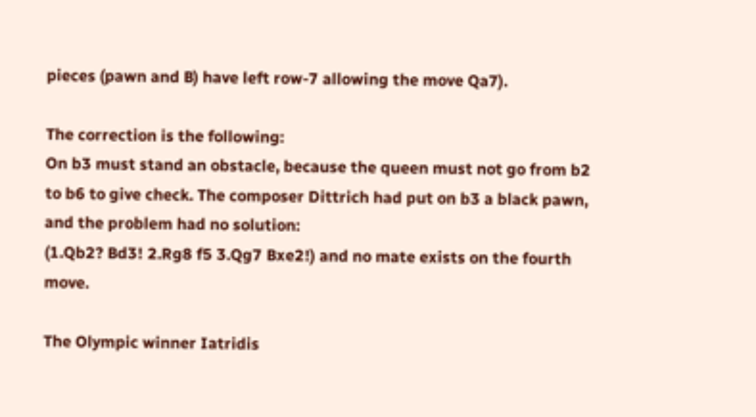pieces (pawn and B) have left row-7 allowing the move Qa7).

The correction is the following:
On b3 must stand an obstacle, because the queen must not go from b2 to b6 to give check. The composer Dittrich had put on b3 a black pawn, and the problem had no solution:
(1.Qb2? Bd3! 2.Rg8 f5 3.Qg7 Bxe2!) and no mate exists on the fourth move.

The Olympic winner Iatridis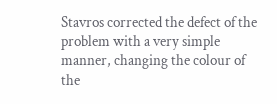Stavros corrected the defect of the problem with a very simple manner, changing the colour of the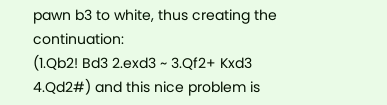pawn b3 to white, thus creating the continuation:
(1.Qb2! Bd3 2.exd3 ~ 3.Qf2+ Kxd3 4.Qd2#) and this nice problem is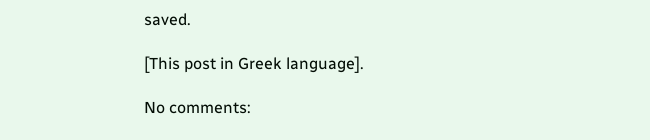saved.

[This post in Greek language].

No comments: